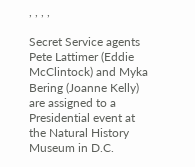, , , ,

Secret Service agents Pete Lattimer (Eddie McClintock) and Myka Bering (Joanne Kelly) are assigned to a Presidential event at the Natural History Museum in D.C.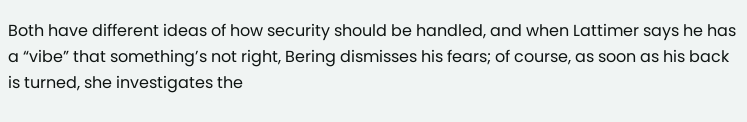Both have different ideas of how security should be handled, and when Lattimer says he has a “vibe” that something’s not right, Bering dismisses his fears; of course, as soon as his back is turned, she investigates the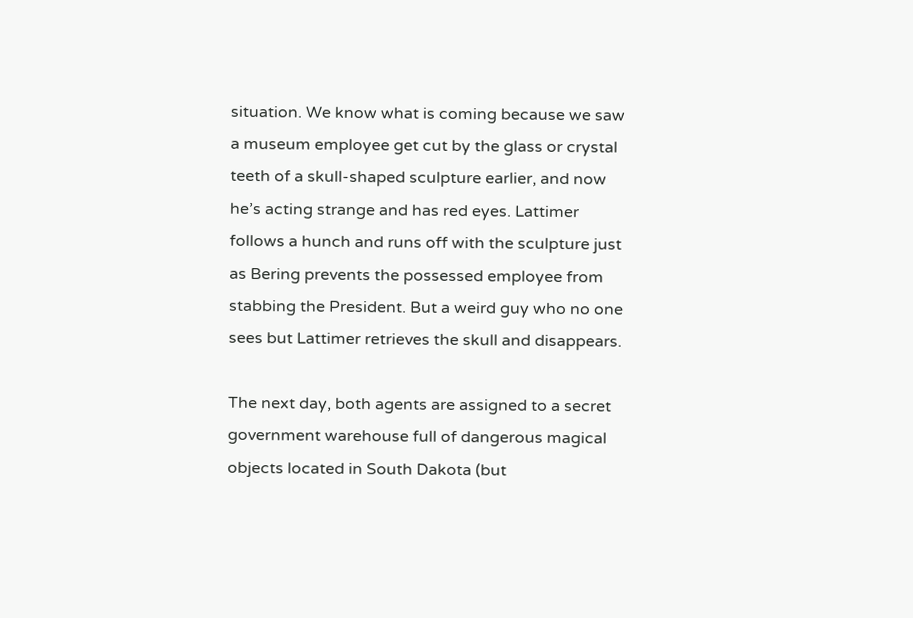situation. We know what is coming because we saw a museum employee get cut by the glass or crystal teeth of a skull-shaped sculpture earlier, and now he’s acting strange and has red eyes. Lattimer follows a hunch and runs off with the sculpture just as Bering prevents the possessed employee from stabbing the President. But a weird guy who no one sees but Lattimer retrieves the skull and disappears.

The next day, both agents are assigned to a secret government warehouse full of dangerous magical objects located in South Dakota (but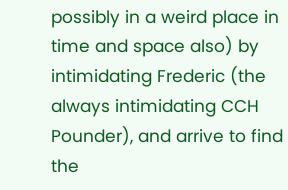possibly in a weird place in time and space also) by intimidating Frederic (the always intimidating CCH Pounder), and arrive to find the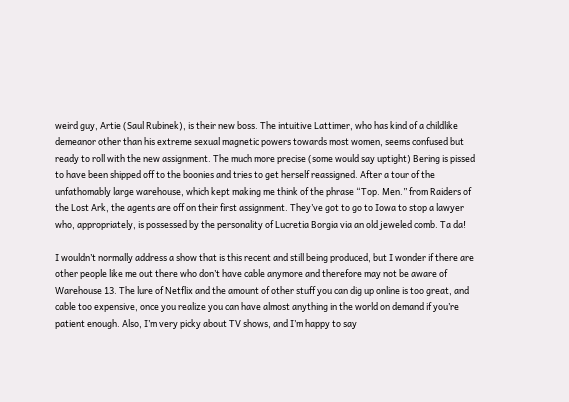weird guy, Artie (Saul Rubinek), is their new boss. The intuitive Lattimer, who has kind of a childlike demeanor other than his extreme sexual magnetic powers towards most women, seems confused but ready to roll with the new assignment. The much more precise (some would say uptight) Bering is pissed to have been shipped off to the boonies and tries to get herself reassigned. After a tour of the unfathomably large warehouse, which kept making me think of the phrase “Top. Men.” from Raiders of the Lost Ark, the agents are off on their first assignment. They’ve got to go to Iowa to stop a lawyer who, appropriately, is possessed by the personality of Lucretia Borgia via an old jeweled comb. Ta da!

I wouldn’t normally address a show that is this recent and still being produced, but I wonder if there are other people like me out there who don’t have cable anymore and therefore may not be aware of Warehouse 13. The lure of Netflix and the amount of other stuff you can dig up online is too great, and cable too expensive, once you realize you can have almost anything in the world on demand if you’re patient enough. Also, I’m very picky about TV shows, and I’m happy to say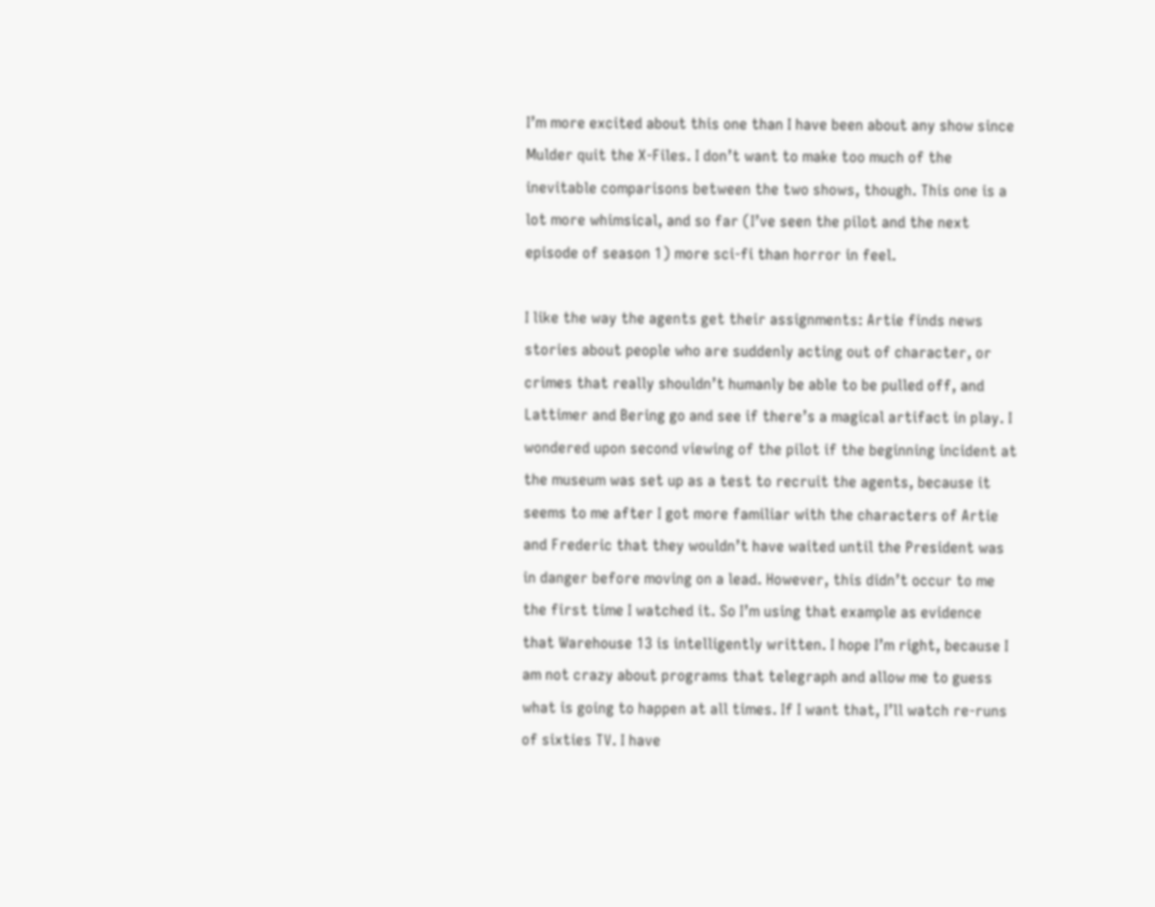I’m more excited about this one than I have been about any show since Mulder quit the X-Files. I don’t want to make too much of the inevitable comparisons between the two shows, though. This one is a lot more whimsical, and so far (I’ve seen the pilot and the next episode of season 1) more sci-fi than horror in feel.

I like the way the agents get their assignments: Artie finds news stories about people who are suddenly acting out of character, or crimes that really shouldn’t humanly be able to be pulled off, and Lattimer and Bering go and see if there’s a magical artifact in play. I wondered upon second viewing of the pilot if the beginning incident at the museum was set up as a test to recruit the agents, because it seems to me after I got more familiar with the characters of Artie and Frederic that they wouldn’t have waited until the President was in danger before moving on a lead. However, this didn’t occur to me the first time I watched it. So I’m using that example as evidence that Warehouse 13 is intelligently written. I hope I’m right, because I am not crazy about programs that telegraph and allow me to guess what is going to happen at all times. If I want that, I’ll watch re-runs of sixties TV. I have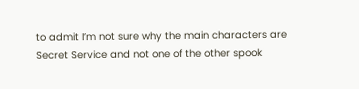to admit I’m not sure why the main characters are Secret Service and not one of the other spook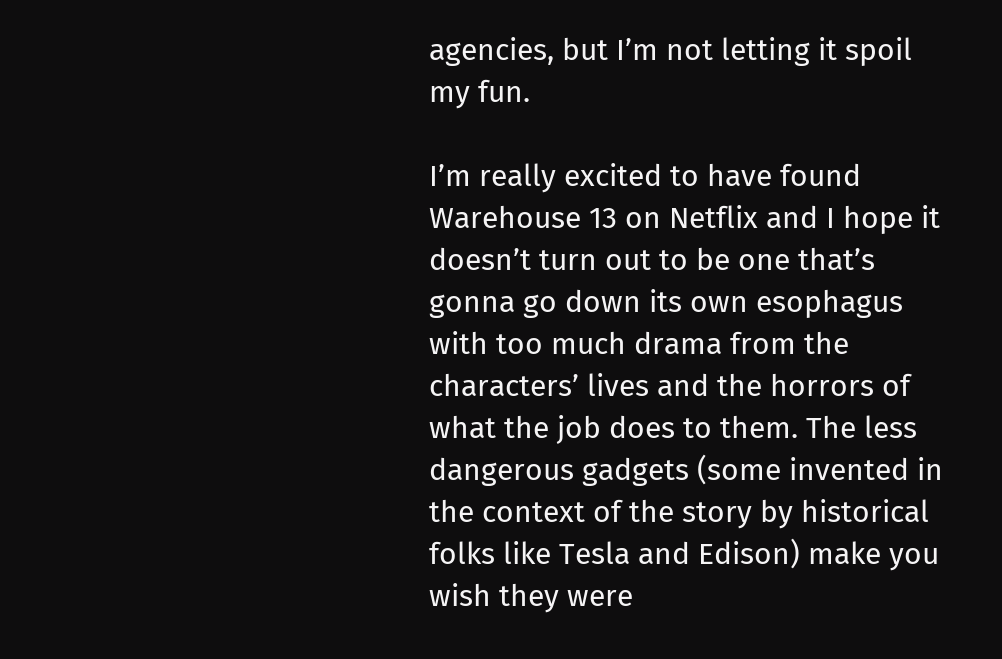agencies, but I’m not letting it spoil my fun.

I’m really excited to have found Warehouse 13 on Netflix and I hope it doesn’t turn out to be one that’s gonna go down its own esophagus with too much drama from the characters’ lives and the horrors of what the job does to them. The less dangerous gadgets (some invented in the context of the story by historical folks like Tesla and Edison) make you wish they were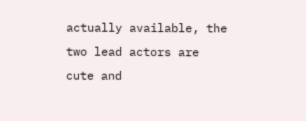actually available, the two lead actors are cute and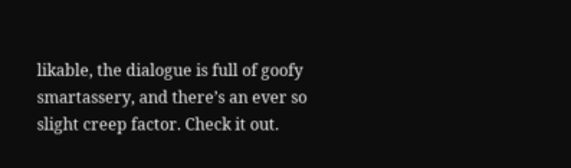likable, the dialogue is full of goofy smartassery, and there’s an ever so slight creep factor. Check it out.